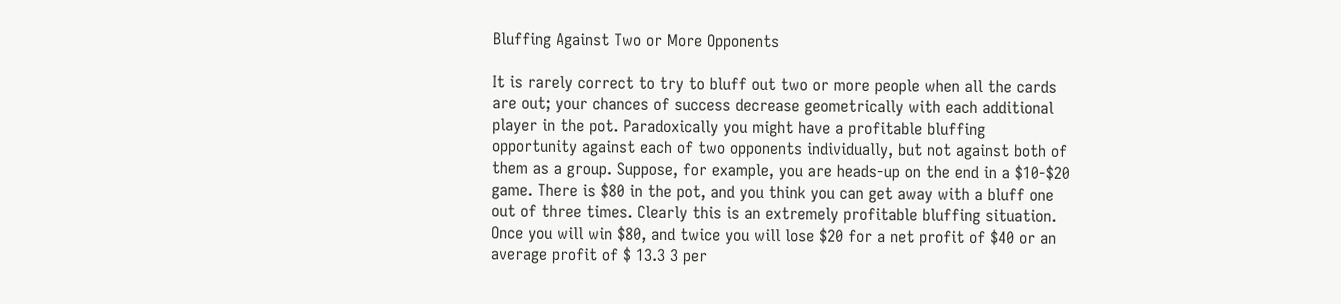Bluffing Against Two or More Opponents

It is rarely correct to try to bluff out two or more people when all the cards are out; your chances of success decrease geometrically with each additional player in the pot. Paradoxically you might have a profitable bluffing opportunity against each of two opponents individually, but not against both of them as a group. Suppose, for example, you are heads-up on the end in a $10-$20 game. There is $80 in the pot, and you think you can get away with a bluff one out of three times. Clearly this is an extremely profitable bluffing situation. Once you will win $80, and twice you will lose $20 for a net profit of $40 or an average profit of $ 13.3 3 per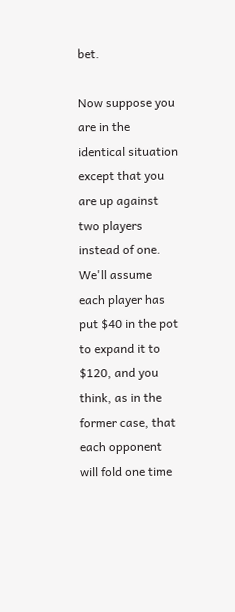bet.

Now suppose you are in the identical situation except that you are up against two players instead of one. We'll assume each player has put $40 in the pot to expand it to $120, and you think, as in the former case, that each opponent will fold one time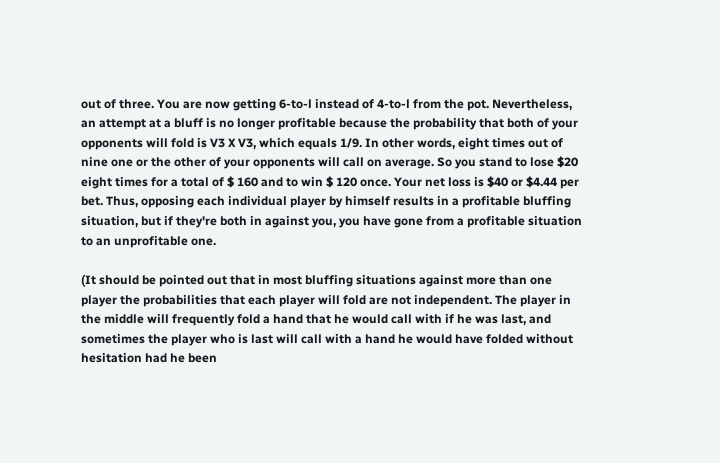out of three. You are now getting 6-to-l instead of 4-to-l from the pot. Nevertheless, an attempt at a bluff is no longer profitable because the probability that both of your opponents will fold is V3 X V3, which equals 1/9. In other words, eight times out of nine one or the other of your opponents will call on average. So you stand to lose $20 eight times for a total of $ 160 and to win $ 120 once. Your net loss is $40 or $4.44 per bet. Thus, opposing each individual player by himself results in a profitable bluffing situation, but if they're both in against you, you have gone from a profitable situation to an unprofitable one.

(It should be pointed out that in most bluffing situations against more than one player the probabilities that each player will fold are not independent. The player in the middle will frequently fold a hand that he would call with if he was last, and sometimes the player who is last will call with a hand he would have folded without hesitation had he been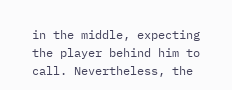in the middle, expecting the player behind him to call. Nevertheless, the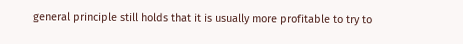general principle still holds that it is usually more profitable to try to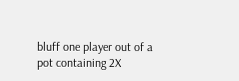bluff one player out of a pot containing 2X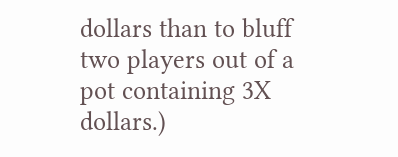dollars than to bluff two players out of a pot containing 3X dollars.)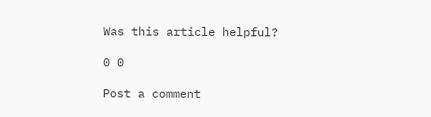Was this article helpful?

0 0

Post a comment